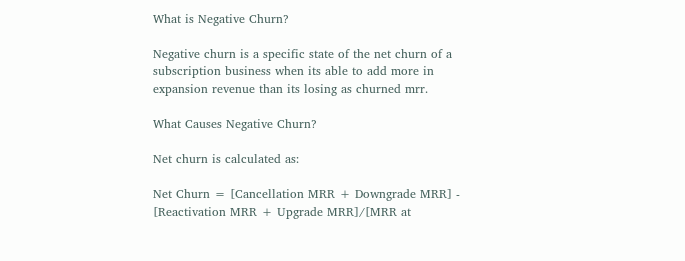What is Negative Churn?

Negative churn is a specific state of the net churn of a subscription business when its able to add more in expansion revenue than its losing as churned mrr.

What Causes Negative Churn?

Net churn is calculated as:

Net Churn = [Cancellation MRR + Downgrade MRR] - [Reactivation MRR + Upgrade MRR]/[MRR at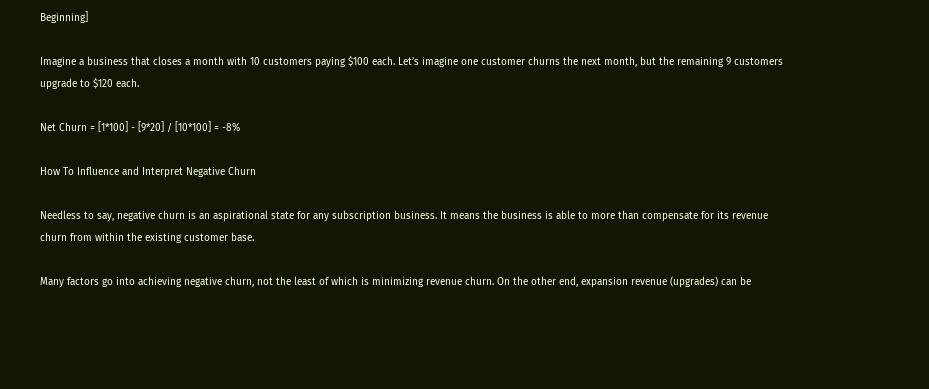Beginning]

Imagine a business that closes a month with 10 customers paying $100 each. Let’s imagine one customer churns the next month, but the remaining 9 customers upgrade to $120 each.

Net Churn = [1*100] - [9*20] / [10*100] = -8%

How To Influence and Interpret Negative Churn

Needless to say, negative churn is an aspirational state for any subscription business. It means the business is able to more than compensate for its revenue churn from within the existing customer base.

Many factors go into achieving negative churn, not the least of which is minimizing revenue churn. On the other end, expansion revenue (upgrades) can be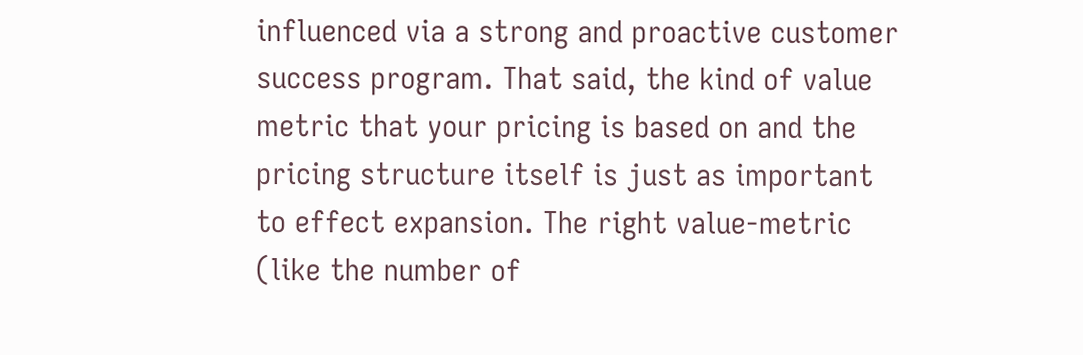influenced via a strong and proactive customer success program. That said, the kind of value metric that your pricing is based on and the pricing structure itself is just as important to effect expansion. The right value-metric (like the number of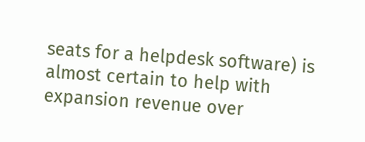seats for a helpdesk software) is almost certain to help with expansion revenue over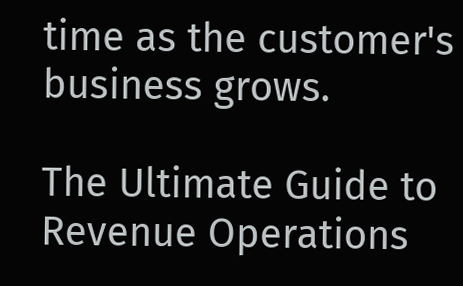time as the customer's business grows.

The Ultimate Guide to Revenue Operations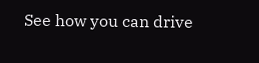See how you can drive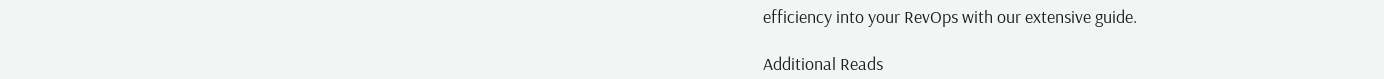efficiency into your RevOps with our extensive guide.

Additional Reads